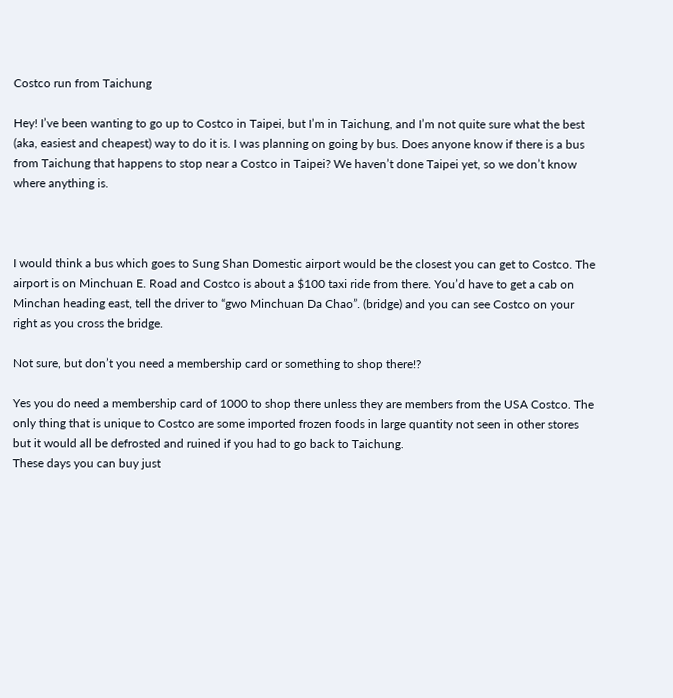Costco run from Taichung

Hey! I’ve been wanting to go up to Costco in Taipei, but I’m in Taichung, and I’m not quite sure what the best (aka, easiest and cheapest) way to do it is. I was planning on going by bus. Does anyone know if there is a bus from Taichung that happens to stop near a Costco in Taipei? We haven’t done Taipei yet, so we don’t know where anything is.



I would think a bus which goes to Sung Shan Domestic airport would be the closest you can get to Costco. The airport is on Minchuan E. Road and Costco is about a $100 taxi ride from there. You’d have to get a cab on Minchan heading east, tell the driver to “gwo Minchuan Da Chao”. (bridge) and you can see Costco on your right as you cross the bridge.

Not sure, but don’t you need a membership card or something to shop there!?

Yes you do need a membership card of 1000 to shop there unless they are members from the USA Costco. The only thing that is unique to Costco are some imported frozen foods in large quantity not seen in other stores but it would all be defrosted and ruined if you had to go back to Taichung.
These days you can buy just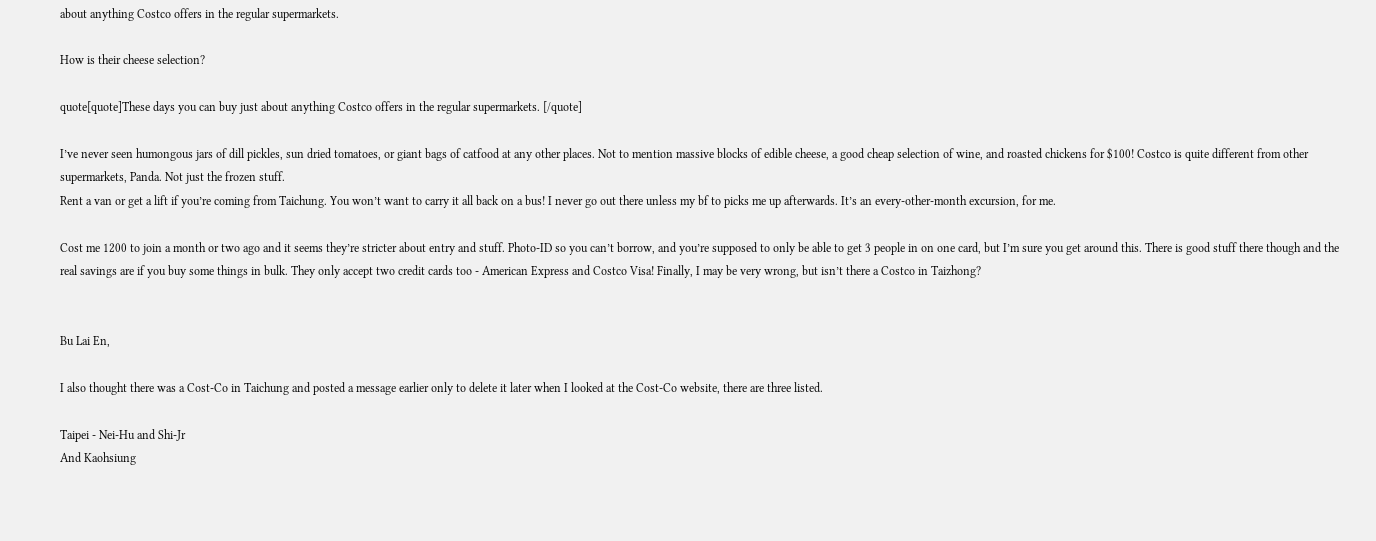about anything Costco offers in the regular supermarkets.

How is their cheese selection?

quote[quote]These days you can buy just about anything Costco offers in the regular supermarkets. [/quote]

I’ve never seen humongous jars of dill pickles, sun dried tomatoes, or giant bags of catfood at any other places. Not to mention massive blocks of edible cheese, a good cheap selection of wine, and roasted chickens for $100! Costco is quite different from other supermarkets, Panda. Not just the frozen stuff.
Rent a van or get a lift if you’re coming from Taichung. You won’t want to carry it all back on a bus! I never go out there unless my bf to picks me up afterwards. It’s an every-other-month excursion, for me.

Cost me 1200 to join a month or two ago and it seems they’re stricter about entry and stuff. Photo-ID so you can’t borrow, and you’re supposed to only be able to get 3 people in on one card, but I’m sure you get around this. There is good stuff there though and the real savings are if you buy some things in bulk. They only accept two credit cards too - American Express and Costco Visa! Finally, I may be very wrong, but isn’t there a Costco in Taizhong?


Bu Lai En,

I also thought there was a Cost-Co in Taichung and posted a message earlier only to delete it later when I looked at the Cost-Co website, there are three listed.

Taipei - Nei-Hu and Shi-Jr
And Kaohsiung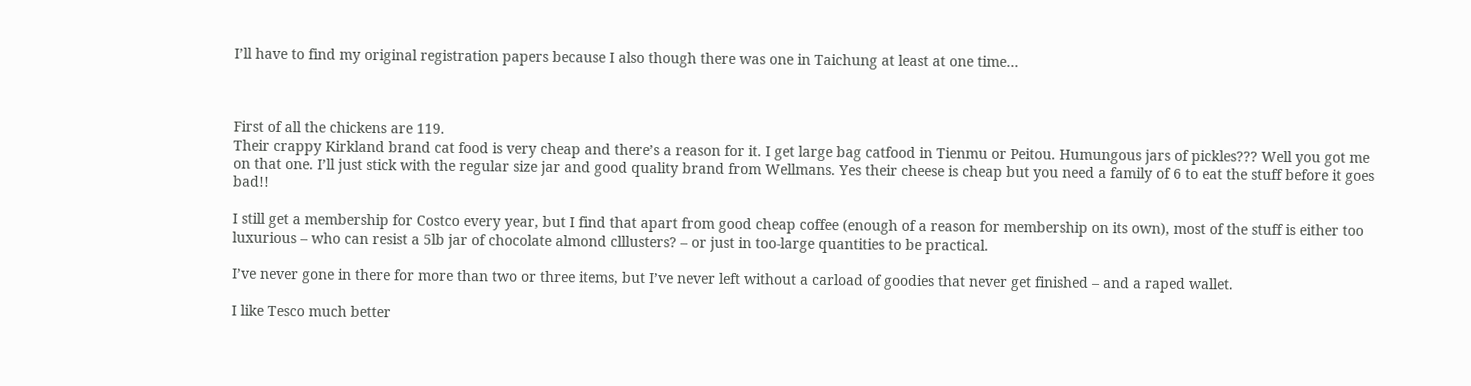I’ll have to find my original registration papers because I also though there was one in Taichung at least at one time…



First of all the chickens are 119.
Their crappy Kirkland brand cat food is very cheap and there’s a reason for it. I get large bag catfood in Tienmu or Peitou. Humungous jars of pickles??? Well you got me on that one. I’ll just stick with the regular size jar and good quality brand from Wellmans. Yes their cheese is cheap but you need a family of 6 to eat the stuff before it goes bad!!

I still get a membership for Costco every year, but I find that apart from good cheap coffee (enough of a reason for membership on its own), most of the stuff is either too luxurious – who can resist a 5lb jar of chocolate almond clllusters? – or just in too-large quantities to be practical.

I’ve never gone in there for more than two or three items, but I’ve never left without a carload of goodies that never get finished – and a raped wallet.

I like Tesco much better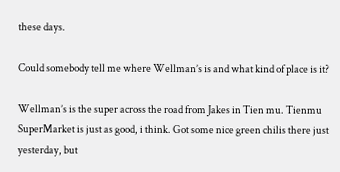these days.

Could somebody tell me where Wellman’s is and what kind of place is it?

Wellman’s is the super across the road from Jakes in Tien mu. Tienmu SuperMarket is just as good, i think. Got some nice green chilis there just yesterday, but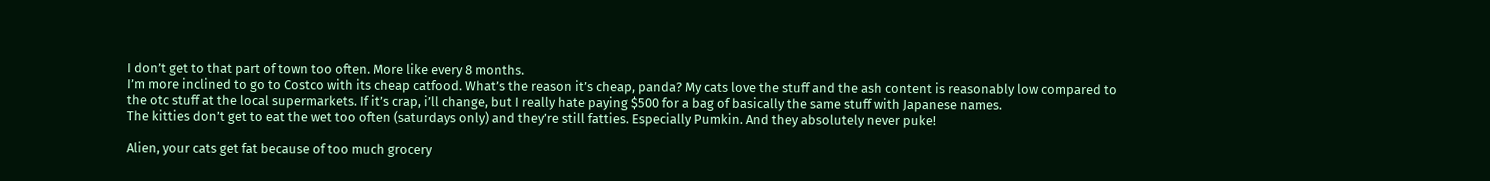I don’t get to that part of town too often. More like every 8 months.
I’m more inclined to go to Costco with its cheap catfood. What’s the reason it’s cheap, panda? My cats love the stuff and the ash content is reasonably low compared to the otc stuff at the local supermarkets. If it’s crap, i’ll change, but I really hate paying $500 for a bag of basically the same stuff with Japanese names.
The kitties don’t get to eat the wet too often (saturdays only) and they’re still fatties. Especially Pumkin. And they absolutely never puke!

Alien, your cats get fat because of too much grocery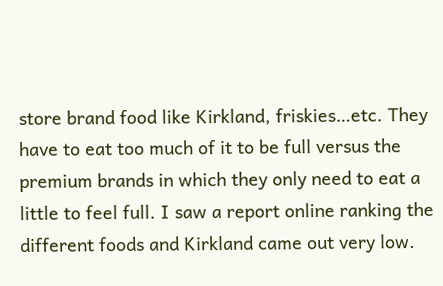store brand food like Kirkland, friskies…etc. They have to eat too much of it to be full versus the premium brands in which they only need to eat a little to feel full. I saw a report online ranking the different foods and Kirkland came out very low.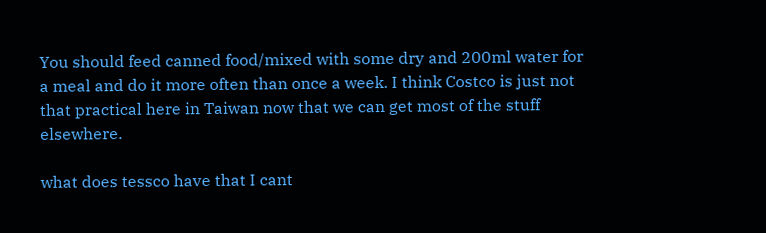You should feed canned food/mixed with some dry and 200ml water for a meal and do it more often than once a week. I think Costco is just not that practical here in Taiwan now that we can get most of the stuff elsewhere.

what does tessco have that I cant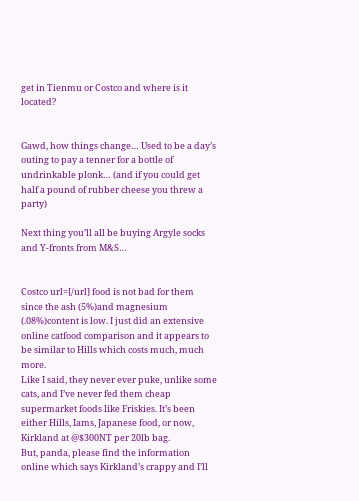get in Tienmu or Costco and where is it located?


Gawd, how things change… Used to be a day’s outing to pay a tenner for a bottle of undrinkable plonk… (and if you could get half a pound of rubber cheese you threw a party)

Next thing you’ll all be buying Argyle socks and Y-fronts from M&S…


Costco url=[/url] food is not bad for them since the ash (5%)and magnesium (.08%)content is low. I just did an extensive online catfood comparison and it appears to be similar to Hills which costs much, much more.
Like I said, they never ever puke, unlike some cats, and I’ve never fed them cheap supermarket foods like Friskies. It’s been either Hills, Iams, Japanese food, or now, Kirkland at @$300NT per 20lb bag.
But, panda, please find the information online which says Kirkland’s crappy and I’ll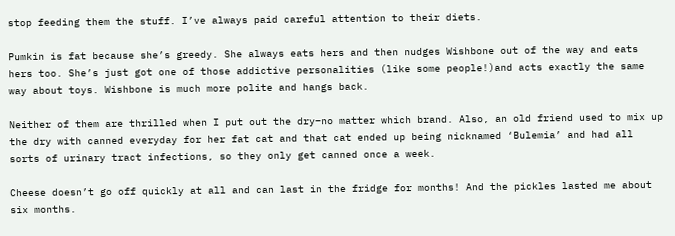stop feeding them the stuff. I’ve always paid careful attention to their diets.

Pumkin is fat because she’s greedy. She always eats hers and then nudges Wishbone out of the way and eats hers too. She’s just got one of those addictive personalities (like some people!)and acts exactly the same way about toys. Wishbone is much more polite and hangs back.

Neither of them are thrilled when I put out the dry–no matter which brand. Also, an old friend used to mix up the dry with canned everyday for her fat cat and that cat ended up being nicknamed ‘Bulemia’ and had all sorts of urinary tract infections, so they only get canned once a week.

Cheese doesn’t go off quickly at all and can last in the fridge for months! And the pickles lasted me about six months.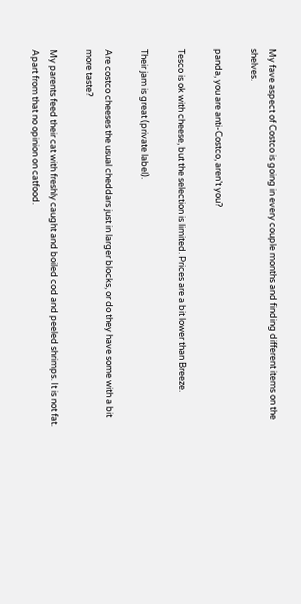My fave aspect of Costco is going in every couple months and finding different items on the shelves.

panda, you are anti-Costco, aren’t you?

Tesco is ok with cheese, but the selection is limited. Prices are a bit lower than Breeze.

Their jam is great (private label).

Are costco cheeses the usual cheddars just in larger blocks, or do they have some with a bit more taste?

My parents feed their cat with freshly caught and boiled cod and peeled shrimps. It is not fat. Apart from that no opinion on catfood.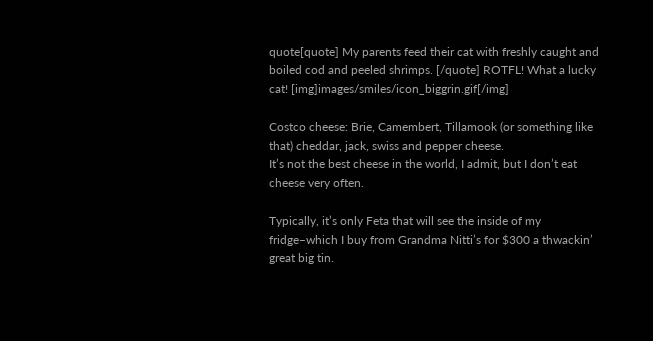quote[quote] My parents feed their cat with freshly caught and boiled cod and peeled shrimps. [/quote] ROTFL! What a lucky cat! [img]images/smiles/icon_biggrin.gif[/img]

Costco cheese: Brie, Camembert, Tillamook (or something like that) cheddar, jack, swiss and pepper cheese.
It’s not the best cheese in the world, I admit, but I don’t eat cheese very often.

Typically, it’s only Feta that will see the inside of my fridge–which I buy from Grandma Nitti’s for $300 a thwackin’ great big tin.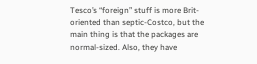Tesco’s “foreign” stuff is more Brit-oriented than septic-Costco, but the main thing is that the packages are normal-sized. Also, they have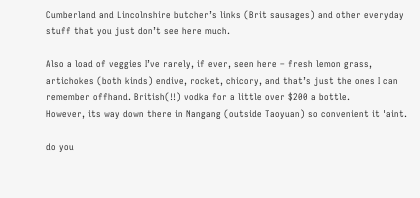Cumberland and Lincolnshire butcher’s links (Brit sausages) and other everyday stuff that you just don’t see here much.

Also a load of veggies I’ve rarely, if ever, seen here – fresh lemon grass, artichokes (both kinds) endive, rocket, chicory, and that’s just the ones I can remember offhand. British(!!) vodka for a little over $200 a bottle.
However, its way down there in Nangang (outside Taoyuan) so convenient it 'aint.

do you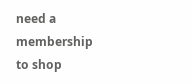need a membership to shop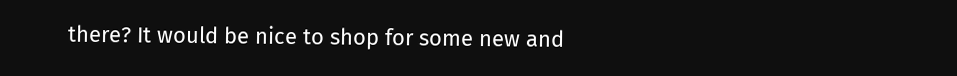there? It would be nice to shop for some new and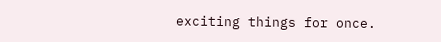exciting things for once.